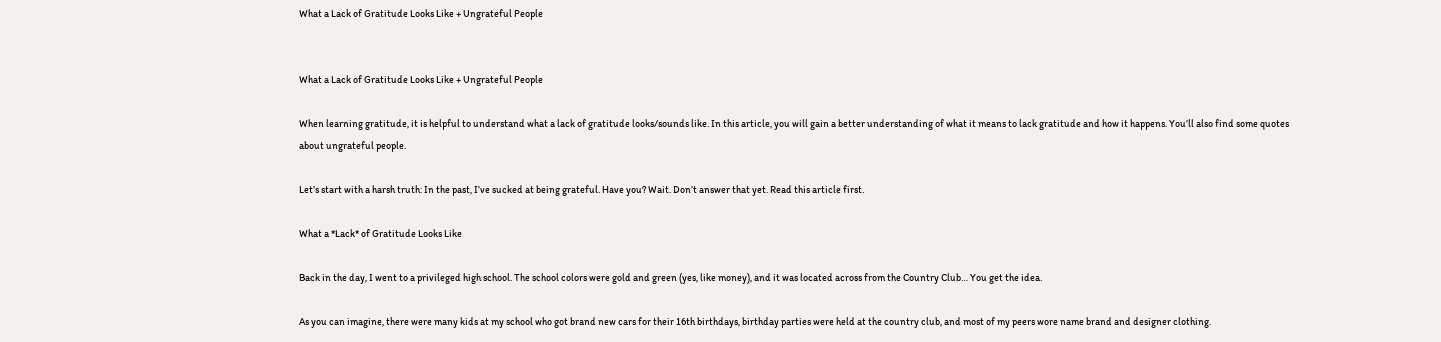What a Lack of Gratitude Looks Like + Ungrateful People


What a Lack of Gratitude Looks Like + Ungrateful People

When learning gratitude, it is helpful to understand what a lack of gratitude looks/sounds like. In this article, you will gain a better understanding of what it means to lack gratitude and how it happens. You’ll also find some quotes about ungrateful people.

Let’s start with a harsh truth: In the past, I’ve sucked at being grateful. Have you? Wait. Don’t answer that yet. Read this article first.

What a *Lack* of Gratitude Looks Like

Back in the day, I went to a privileged high school. The school colors were gold and green (yes, like money), and it was located across from the Country Club… You get the idea.

As you can imagine, there were many kids at my school who got brand new cars for their 16th birthdays, birthday parties were held at the country club, and most of my peers wore name brand and designer clothing.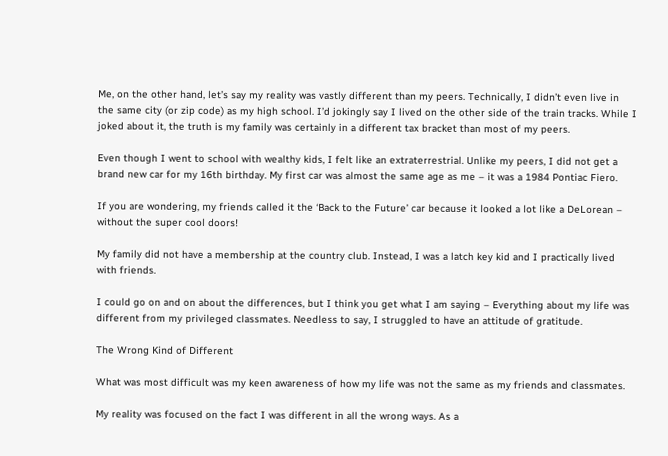Me, on the other hand, let’s say my reality was vastly different than my peers. Technically, I didn’t even live in the same city (or zip code) as my high school. I’d jokingly say I lived on the other side of the train tracks. While I joked about it, the truth is my family was certainly in a different tax bracket than most of my peers.

Even though I went to school with wealthy kids, I felt like an extraterrestrial. Unlike my peers, I did not get a brand new car for my 16th birthday. My first car was almost the same age as me – it was a 1984 Pontiac Fiero.

If you are wondering, my friends called it the ‘Back to the Future’ car because it looked a lot like a DeLorean – without the super cool doors!

My family did not have a membership at the country club. Instead, I was a latch key kid and I practically lived with friends.

I could go on and on about the differences, but I think you get what I am saying – Everything about my life was different from my privileged classmates. Needless to say, I struggled to have an attitude of gratitude.

The Wrong Kind of Different

What was most difficult was my keen awareness of how my life was not the same as my friends and classmates.

My reality was focused on the fact I was different in all the wrong ways. As a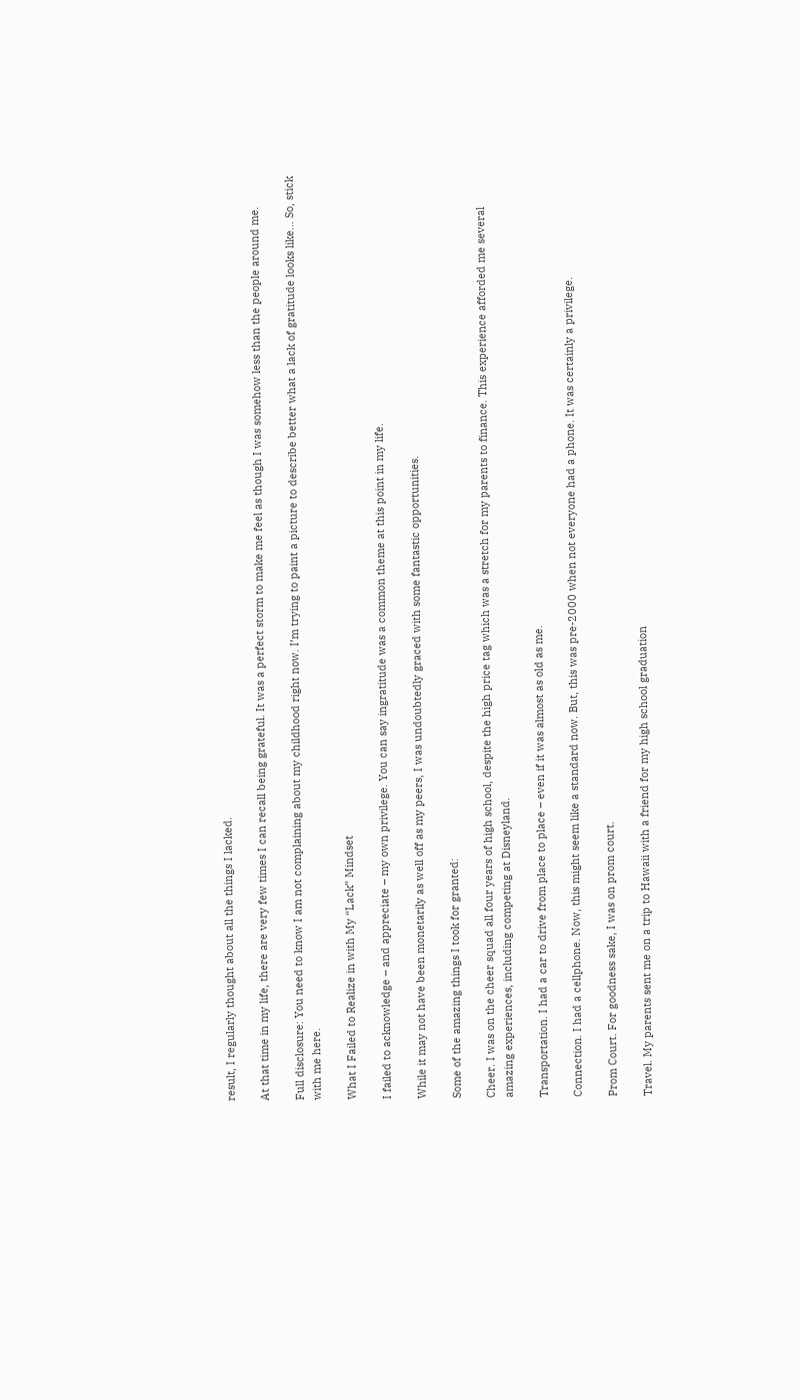result, I regularly thought about all the things I lacked.

At that time in my life, there are very few times I can recall being grateful. It was a perfect storm to make me feel as though I was somehow less than the people around me.

Full disclosure: You need to know I am not complaining about my childhood right now. I’m trying to paint a picture to describe better what a lack of gratitude looks like… So, stick with me here.

What I Failed to Realize in with My “Lack” Mindset

I failed to acknowledge – and appreciate – my own privilege. You can say ingratitude was a common theme at this point in my life.

While it may not have been monetarily as well off as my peers, I was undoubtedly graced with some fantastic opportunities.

Some of the amazing things I took for granted:

Cheer. I was on the cheer squad all four years of high school, despite the high price tag which was a stretch for my parents to finance. This experience afforded me several amazing experiences, including competing at Disneyland.

Transportation. I had a car to drive from place to place – even if it was almost as old as me.

Connection. I had a cellphone. Now, this might seem like a standard now. But, this was pre-2000 when not everyone had a phone. It was certainly a privilege.

Prom Court. For goodness sake, I was on prom court.

Travel. My parents sent me on a trip to Hawaii with a friend for my high school graduation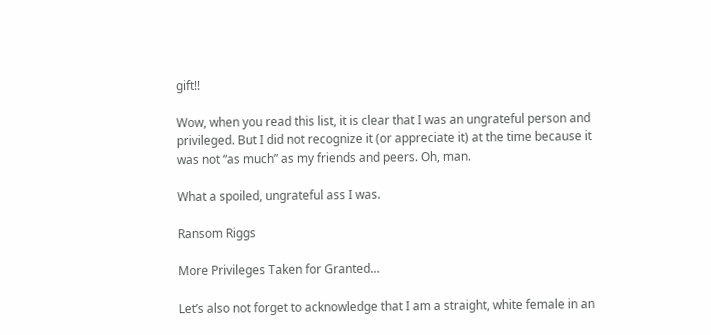gift!!

Wow, when you read this list, it is clear that I was an ungrateful person and privileged. But I did not recognize it (or appreciate it) at the time because it was not “as much” as my friends and peers. Oh, man.

What a spoiled, ungrateful ass I was.

Ransom Riggs

More Privileges Taken for Granted…

Let’s also not forget to acknowledge that I am a straight, white female in an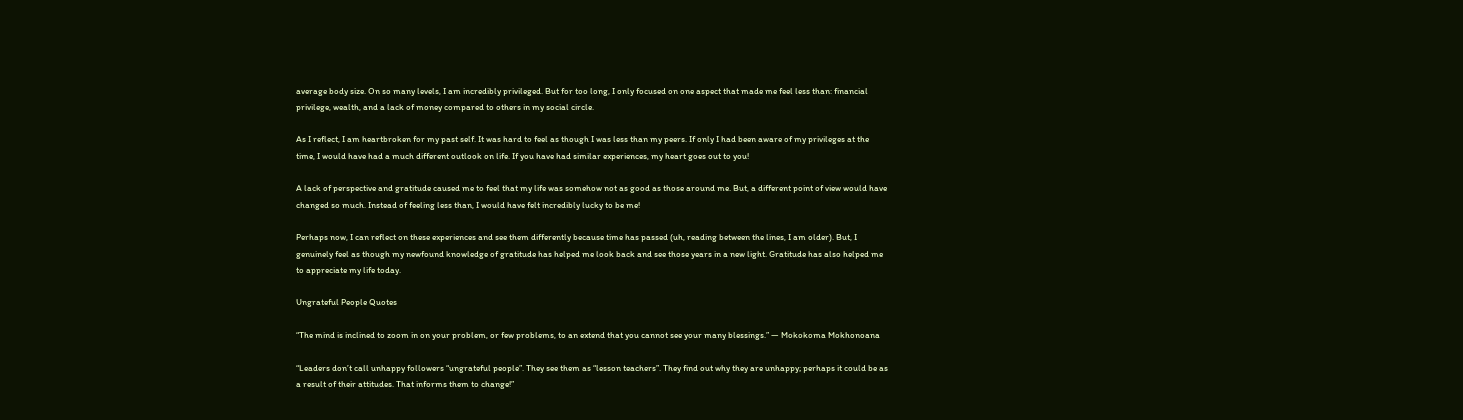average body size. On so many levels, I am incredibly privileged. But for too long, I only focused on one aspect that made me feel less than: financial privilege, wealth, and a lack of money compared to others in my social circle.

As I reflect, I am heartbroken for my past self. It was hard to feel as though I was less than my peers. If only I had been aware of my privileges at the time, I would have had a much different outlook on life. If you have had similar experiences, my heart goes out to you!

A lack of perspective and gratitude caused me to feel that my life was somehow not as good as those around me. But, a different point of view would have changed so much. Instead of feeling less than, I would have felt incredibly lucky to be me!

Perhaps now, I can reflect on these experiences and see them differently because time has passed (uh, reading between the lines, I am older). But, I genuinely feel as though my newfound knowledge of gratitude has helped me look back and see those years in a new light. Gratitude has also helped me to appreciate my life today.

Ungrateful People Quotes

“The mind is inclined to zoom in on your problem, or few problems, to an extend that you cannot see your many blessings.” — Mokokoma Mokhonoana

“Leaders don’t call unhappy followers “ungrateful people”. They see them as “lesson teachers”. They find out why they are unhappy; perhaps it could be as a result of their attitudes. That informs them to change!”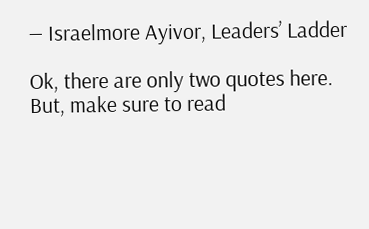― Israelmore Ayivor, Leaders’ Ladder

Ok, there are only two quotes here. But, make sure to read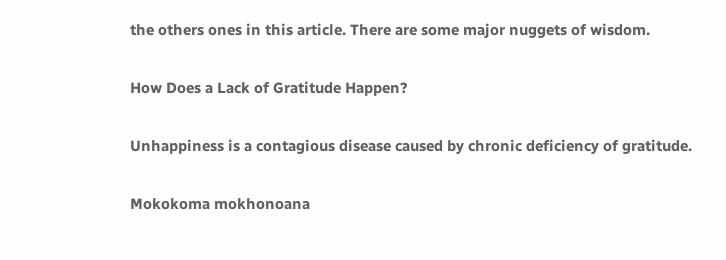the others ones in this article. There are some major nuggets of wisdom.

How Does a Lack of Gratitude Happen?

Unhappiness is a contagious disease caused by chronic deficiency of gratitude.

Mokokoma mokhonoana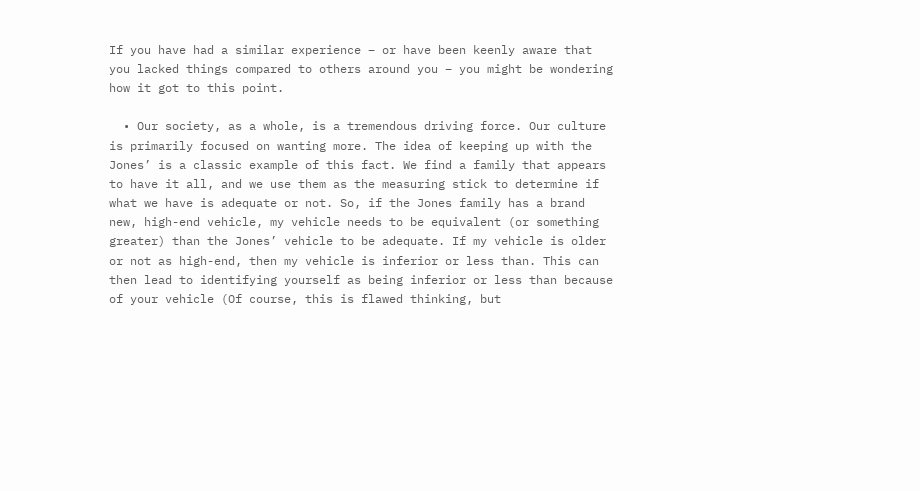If you have had a similar experience – or have been keenly aware that you lacked things compared to others around you – you might be wondering how it got to this point.

  • Our society, as a whole, is a tremendous driving force. Our culture is primarily focused on wanting more. The idea of keeping up with the Jones’ is a classic example of this fact. We find a family that appears to have it all, and we use them as the measuring stick to determine if what we have is adequate or not. So, if the Jones family has a brand new, high-end vehicle, my vehicle needs to be equivalent (or something greater) than the Jones’ vehicle to be adequate. If my vehicle is older or not as high-end, then my vehicle is inferior or less than. This can then lead to identifying yourself as being inferior or less than because of your vehicle (Of course, this is flawed thinking, but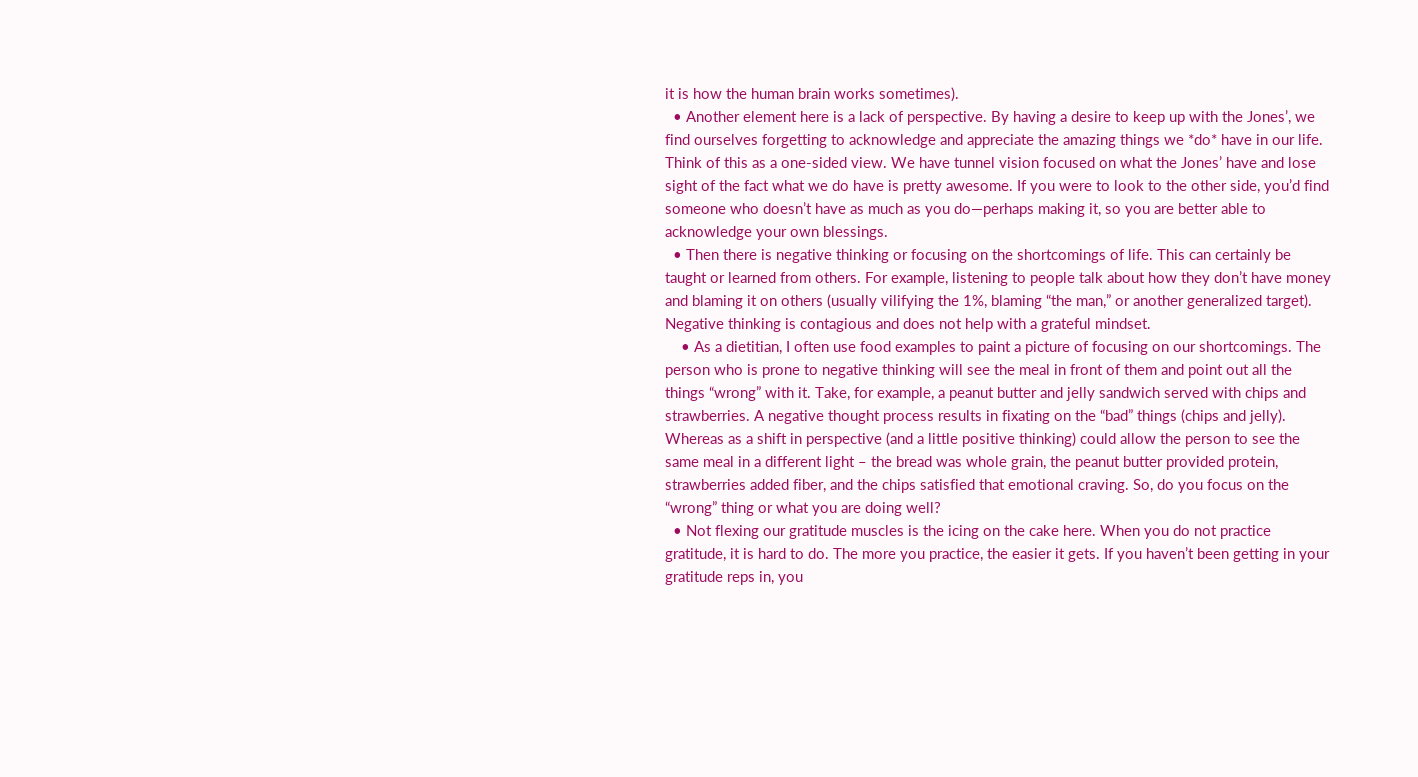it is how the human brain works sometimes).
  • Another element here is a lack of perspective. By having a desire to keep up with the Jones’, we find ourselves forgetting to acknowledge and appreciate the amazing things we *do* have in our life. Think of this as a one-sided view. We have tunnel vision focused on what the Jones’ have and lose sight of the fact what we do have is pretty awesome. If you were to look to the other side, you’d find someone who doesn’t have as much as you do—perhaps making it, so you are better able to acknowledge your own blessings.
  • Then there is negative thinking or focusing on the shortcomings of life. This can certainly be taught or learned from others. For example, listening to people talk about how they don’t have money and blaming it on others (usually vilifying the 1%, blaming “the man,” or another generalized target). Negative thinking is contagious and does not help with a grateful mindset.
    • As a dietitian, I often use food examples to paint a picture of focusing on our shortcomings. The person who is prone to negative thinking will see the meal in front of them and point out all the things “wrong” with it. Take, for example, a peanut butter and jelly sandwich served with chips and strawberries. A negative thought process results in fixating on the “bad” things (chips and jelly). Whereas as a shift in perspective (and a little positive thinking) could allow the person to see the same meal in a different light – the bread was whole grain, the peanut butter provided protein, strawberries added fiber, and the chips satisfied that emotional craving. So, do you focus on the “wrong” thing or what you are doing well?
  • Not flexing our gratitude muscles is the icing on the cake here. When you do not practice gratitude, it is hard to do. The more you practice, the easier it gets. If you haven’t been getting in your gratitude reps in, you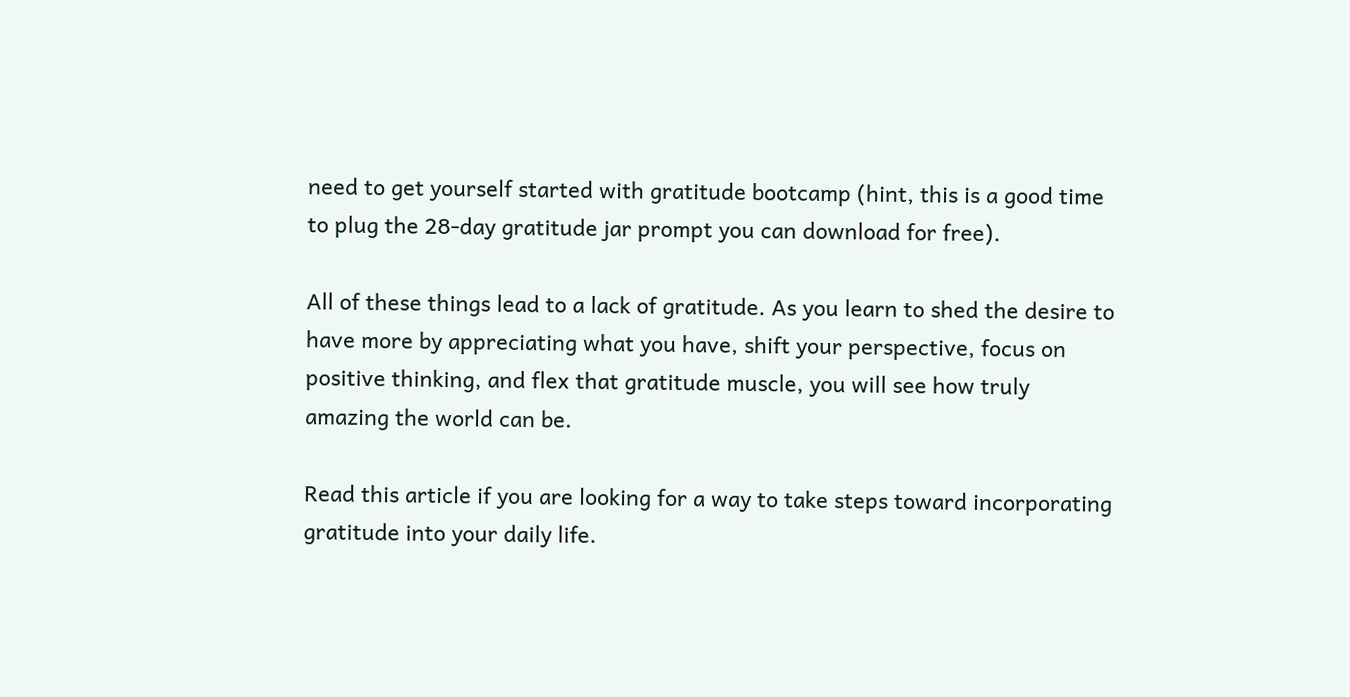need to get yourself started with gratitude bootcamp (hint, this is a good time to plug the 28-day gratitude jar prompt you can download for free).

All of these things lead to a lack of gratitude. As you learn to shed the desire to have more by appreciating what you have, shift your perspective, focus on positive thinking, and flex that gratitude muscle, you will see how truly amazing the world can be.

Read this article if you are looking for a way to take steps toward incorporating gratitude into your daily life.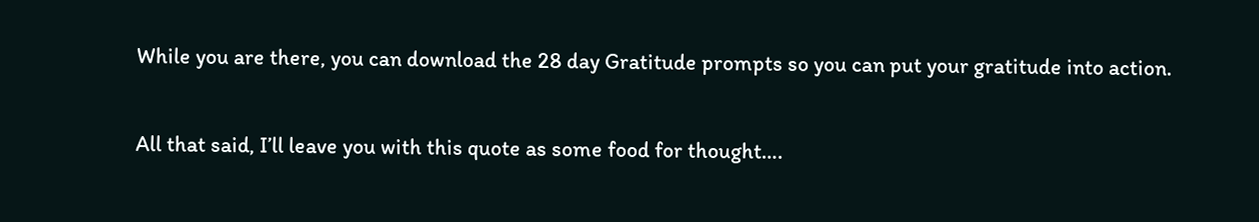While you are there, you can download the 28 day Gratitude prompts so you can put your gratitude into action.

All that said, I’ll leave you with this quote as some food for thought….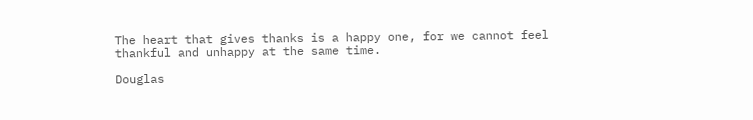The heart that gives thanks is a happy one, for we cannot feel thankful and unhappy at the same time.

Douglas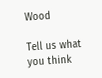Wood

Tell us what you think